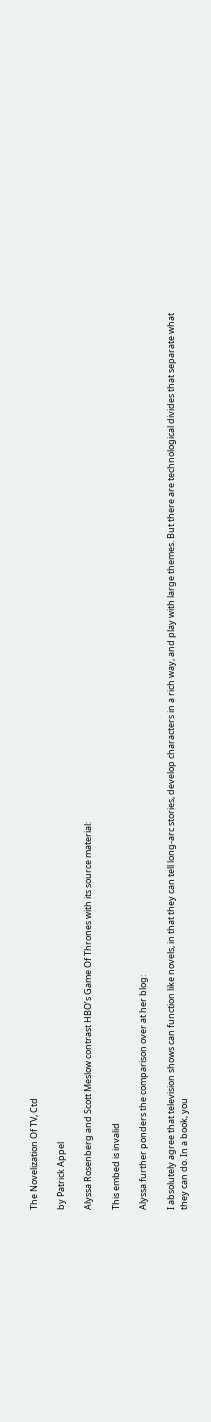The Novelization Of TV, Ctd

by Patrick Appel

Alyssa Rosenberg and Scott Meslow contrast HBO’s Game Of Thrones with its source material:

This embed is invalid

Alyssa further ponders the comparison over at her blog:

I absolutely agree that television shows can function like novels, in that they can tell long-arc stories, develop characters in a rich way, and play with large themes. But there are technological divides that separate what they can do. In a book, you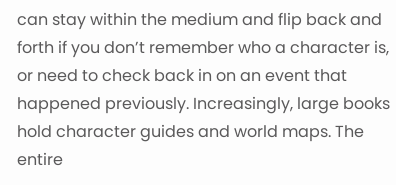can stay within the medium and flip back and forth if you don’t remember who a character is, or need to check back in on an event that happened previously. Increasingly, large books hold character guides and world maps. The entire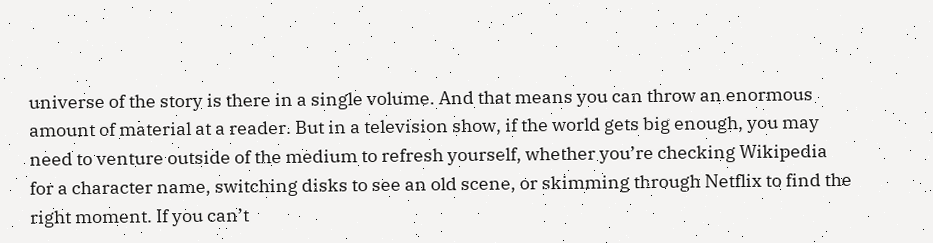universe of the story is there in a single volume. And that means you can throw an enormous amount of material at a reader. But in a television show, if the world gets big enough, you may need to venture outside of the medium to refresh yourself, whether you’re checking Wikipedia for a character name, switching disks to see an old scene, or skimming through Netflix to find the right moment. If you can’t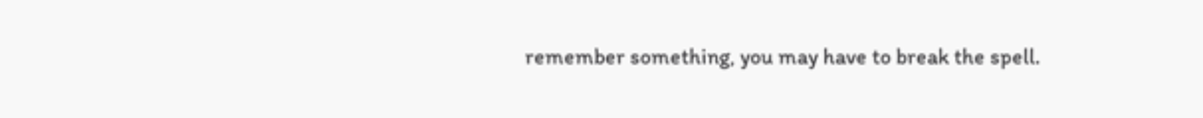remember something, you may have to break the spell.